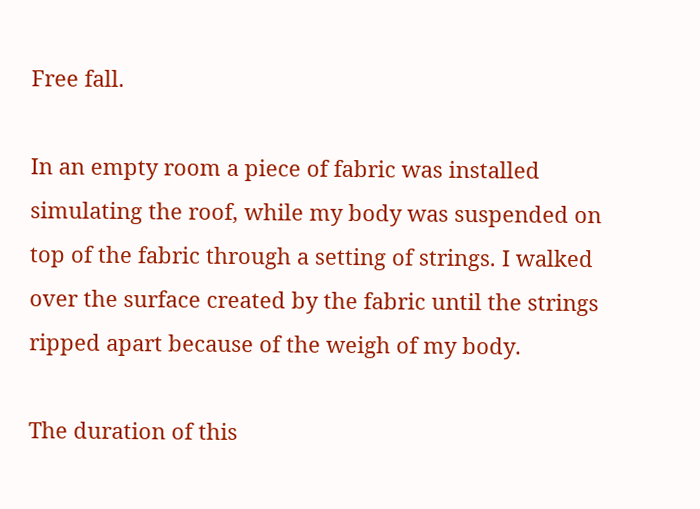Free fall.

In an empty room a piece of fabric was installed simulating the roof, while my body was suspended on top of the fabric through a setting of strings. I walked over the surface created by the fabric until the strings ripped apart because of the weigh of my body.

The duration of this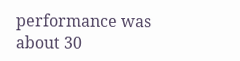performance was about 30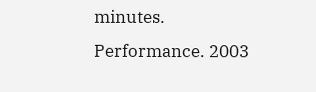minutes.
Performance. 2003